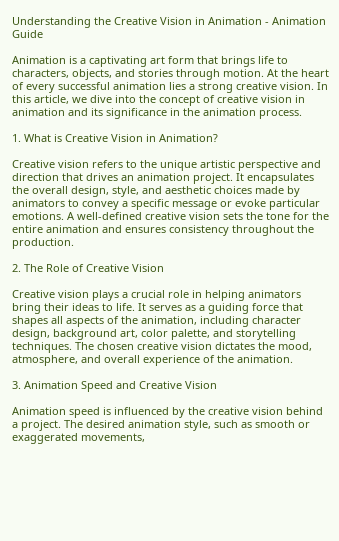Understanding the Creative Vision in Animation - Animation Guide

Animation is a captivating art form that brings life to characters, objects, and stories through motion. At the heart of every successful animation lies a strong creative vision. In this article, we dive into the concept of creative vision in animation and its significance in the animation process.

1. What is Creative Vision in Animation?

Creative vision refers to the unique artistic perspective and direction that drives an animation project. It encapsulates the overall design, style, and aesthetic choices made by animators to convey a specific message or evoke particular emotions. A well-defined creative vision sets the tone for the entire animation and ensures consistency throughout the production.

2. The Role of Creative Vision

Creative vision plays a crucial role in helping animators bring their ideas to life. It serves as a guiding force that shapes all aspects of the animation, including character design, background art, color palette, and storytelling techniques. The chosen creative vision dictates the mood, atmosphere, and overall experience of the animation.

3. Animation Speed and Creative Vision

Animation speed is influenced by the creative vision behind a project. The desired animation style, such as smooth or exaggerated movements,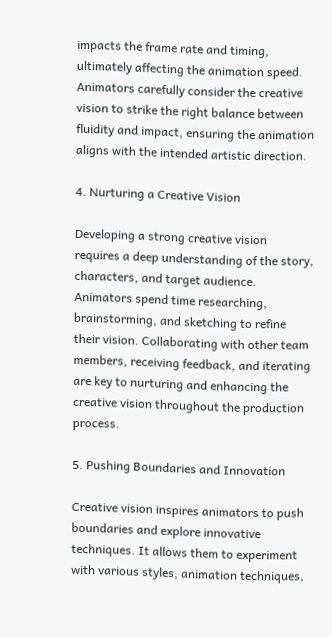impacts the frame rate and timing, ultimately affecting the animation speed. Animators carefully consider the creative vision to strike the right balance between fluidity and impact, ensuring the animation aligns with the intended artistic direction.

4. Nurturing a Creative Vision

Developing a strong creative vision requires a deep understanding of the story, characters, and target audience. Animators spend time researching, brainstorming, and sketching to refine their vision. Collaborating with other team members, receiving feedback, and iterating are key to nurturing and enhancing the creative vision throughout the production process.

5. Pushing Boundaries and Innovation

Creative vision inspires animators to push boundaries and explore innovative techniques. It allows them to experiment with various styles, animation techniques,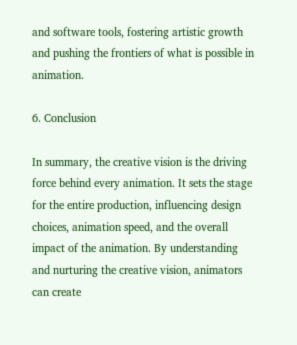and software tools, fostering artistic growth and pushing the frontiers of what is possible in animation.

6. Conclusion

In summary, the creative vision is the driving force behind every animation. It sets the stage for the entire production, influencing design choices, animation speed, and the overall impact of the animation. By understanding and nurturing the creative vision, animators can create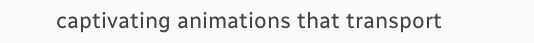captivating animations that transport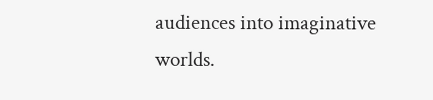audiences into imaginative worlds.